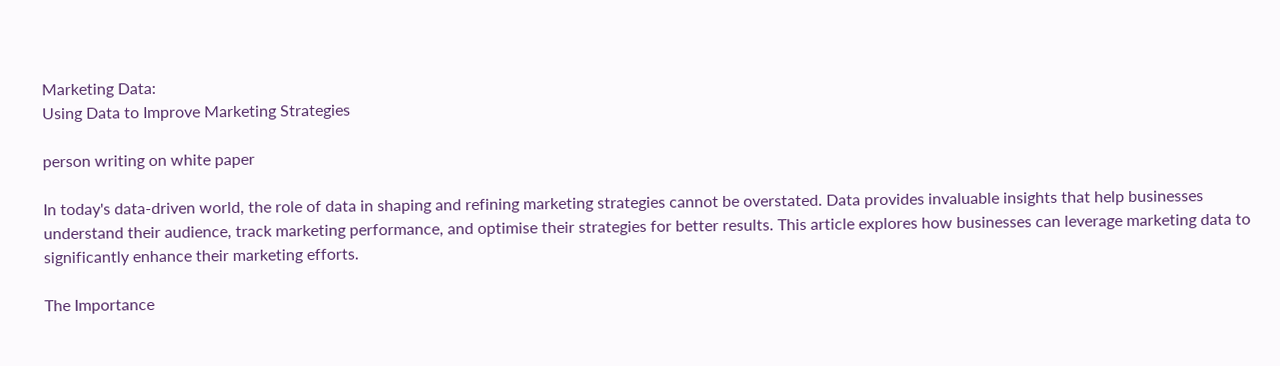Marketing Data:
Using Data to Improve Marketing Strategies

person writing on white paper

In today's data-driven world, the role of data in shaping and refining marketing strategies cannot be overstated. Data provides invaluable insights that help businesses understand their audience, track marketing performance, and optimise their strategies for better results. This article explores how businesses can leverage marketing data to significantly enhance their marketing efforts.

The Importance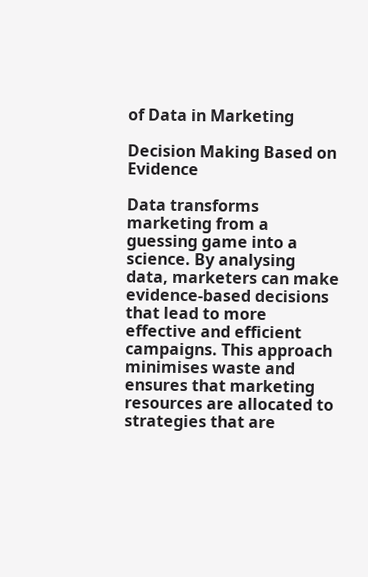of Data in Marketing

Decision Making Based on Evidence

Data transforms marketing from a guessing game into a science. By analysing data, marketers can make evidence-based decisions that lead to more effective and efficient campaigns. This approach minimises waste and ensures that marketing resources are allocated to strategies that are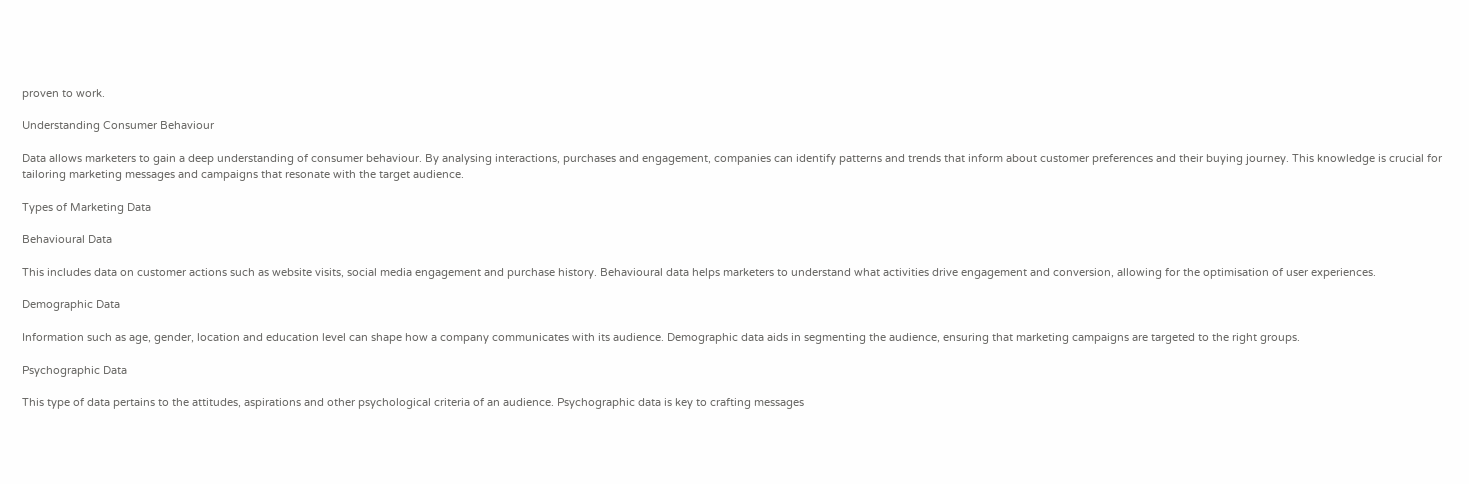proven to work.

Understanding Consumer Behaviour

Data allows marketers to gain a deep understanding of consumer behaviour. By analysing interactions, purchases and engagement, companies can identify patterns and trends that inform about customer preferences and their buying journey. This knowledge is crucial for tailoring marketing messages and campaigns that resonate with the target audience.

Types of Marketing Data

Behavioural Data

This includes data on customer actions such as website visits, social media engagement and purchase history. Behavioural data helps marketers to understand what activities drive engagement and conversion, allowing for the optimisation of user experiences.

Demographic Data

Information such as age, gender, location and education level can shape how a company communicates with its audience. Demographic data aids in segmenting the audience, ensuring that marketing campaigns are targeted to the right groups.

Psychographic Data

This type of data pertains to the attitudes, aspirations and other psychological criteria of an audience. Psychographic data is key to crafting messages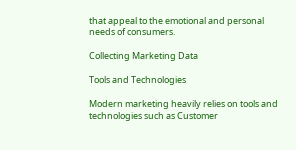that appeal to the emotional and personal needs of consumers.

Collecting Marketing Data

Tools and Technologies

Modern marketing heavily relies on tools and technologies such as Customer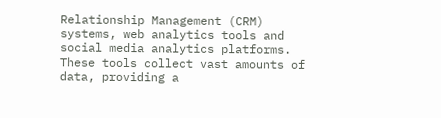Relationship Management (CRM) systems, web analytics tools and social media analytics platforms. These tools collect vast amounts of data, providing a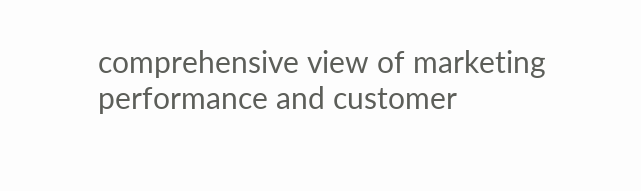comprehensive view of marketing performance and customer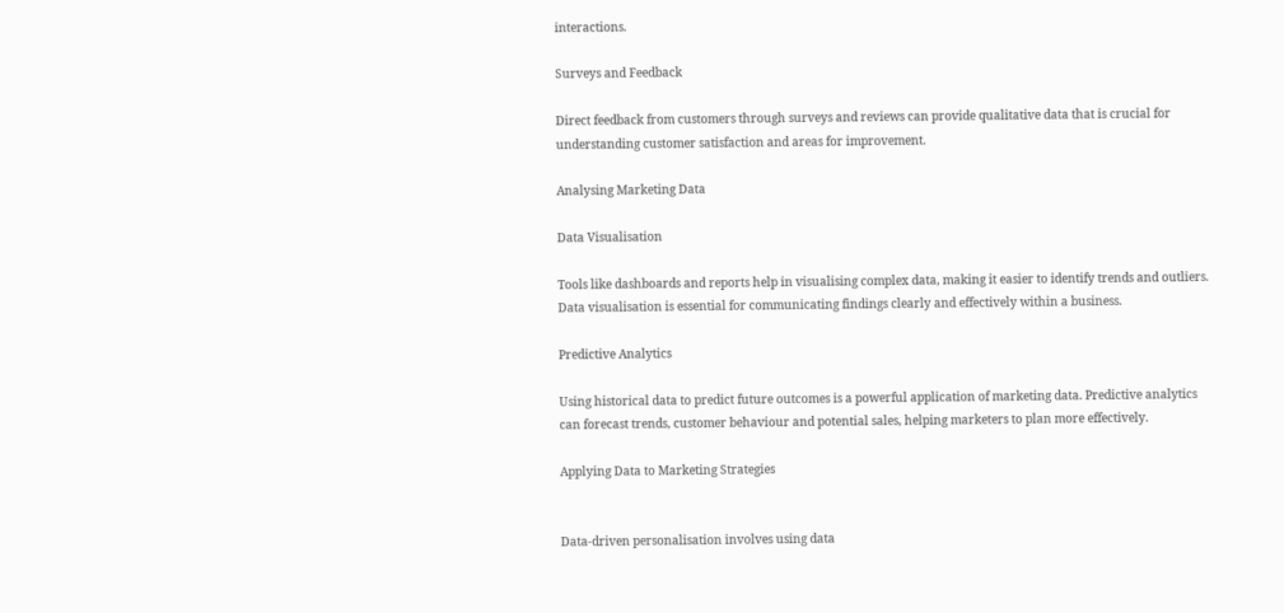interactions.

Surveys and Feedback

Direct feedback from customers through surveys and reviews can provide qualitative data that is crucial for understanding customer satisfaction and areas for improvement.

Analysing Marketing Data

Data Visualisation

Tools like dashboards and reports help in visualising complex data, making it easier to identify trends and outliers. Data visualisation is essential for communicating findings clearly and effectively within a business.

Predictive Analytics

Using historical data to predict future outcomes is a powerful application of marketing data. Predictive analytics can forecast trends, customer behaviour and potential sales, helping marketers to plan more effectively.

Applying Data to Marketing Strategies


Data-driven personalisation involves using data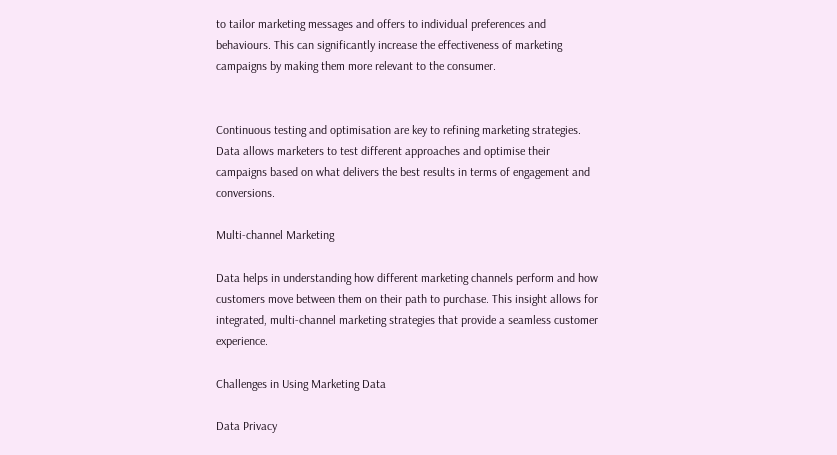to tailor marketing messages and offers to individual preferences and behaviours. This can significantly increase the effectiveness of marketing campaigns by making them more relevant to the consumer.


Continuous testing and optimisation are key to refining marketing strategies. Data allows marketers to test different approaches and optimise their campaigns based on what delivers the best results in terms of engagement and conversions.

Multi-channel Marketing

Data helps in understanding how different marketing channels perform and how customers move between them on their path to purchase. This insight allows for integrated, multi-channel marketing strategies that provide a seamless customer experience.

Challenges in Using Marketing Data

Data Privacy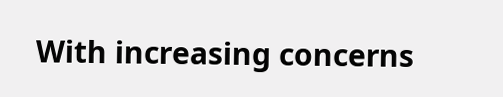With increasing concerns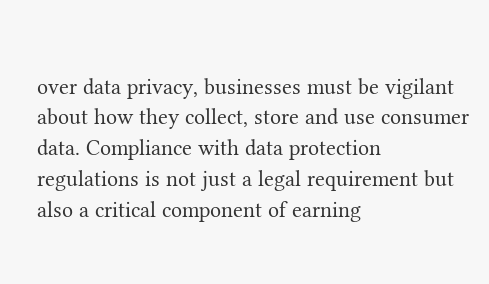over data privacy, businesses must be vigilant about how they collect, store and use consumer data. Compliance with data protection regulations is not just a legal requirement but also a critical component of earning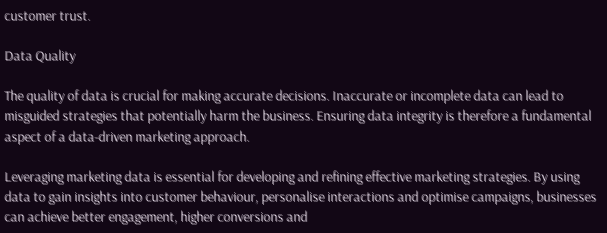customer trust.

Data Quality

The quality of data is crucial for making accurate decisions. Inaccurate or incomplete data can lead to misguided strategies that potentially harm the business. Ensuring data integrity is therefore a fundamental aspect of a data-driven marketing approach.

Leveraging marketing data is essential for developing and refining effective marketing strategies. By using data to gain insights into customer behaviour, personalise interactions and optimise campaigns, businesses can achieve better engagement, higher conversions and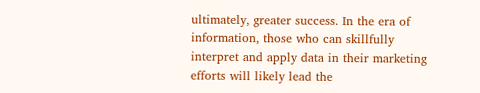ultimately, greater success. In the era of information, those who can skillfully interpret and apply data in their marketing efforts will likely lead the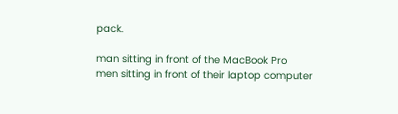pack.

man sitting in front of the MacBook Pro
men sitting in front of their laptop computer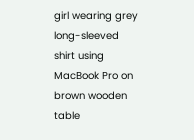girl wearing grey long-sleeved shirt using MacBook Pro on brown wooden table